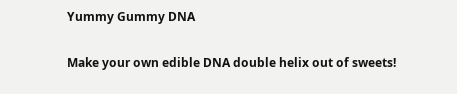Yummy Gummy DNA

Make your own edible DNA double helix out of sweets!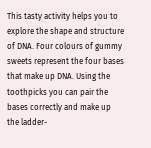This tasty activity helps you to explore the shape and structure of DNA. Four colours of gummy sweets represent the four bases that make up DNA. Using the toothpicks you can pair the bases correctly and make up the ladder-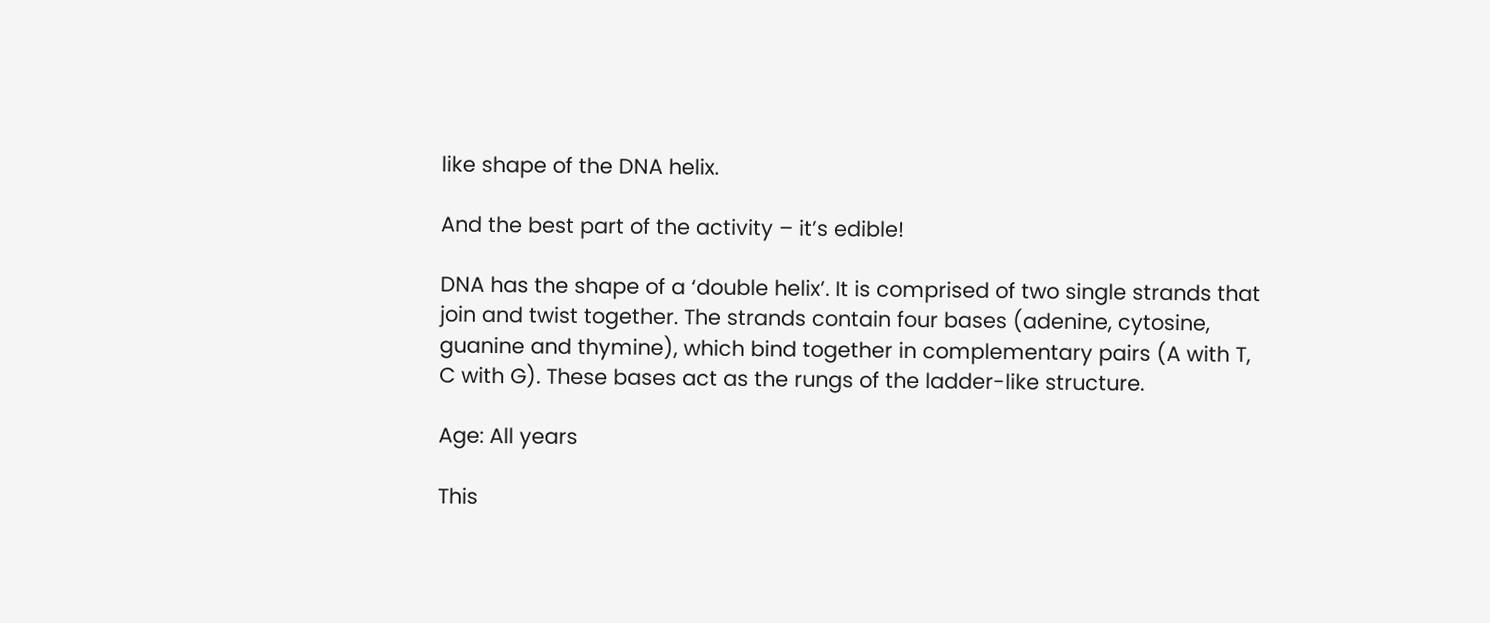like shape of the DNA helix.

And the best part of the activity – it’s edible!

DNA has the shape of a ‘double helix’. It is comprised of two single strands that join and twist together. The strands contain four bases (adenine, cytosine, guanine and thymine), which bind together in complementary pairs (A with T, C with G). These bases act as the rungs of the ladder-like structure.

Age: All years

This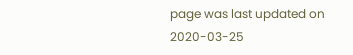page was last updated on 2020-03-25